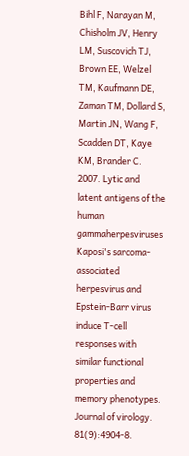Bihl F, Narayan M, Chisholm JV, Henry LM, Suscovich TJ, Brown EE, Welzel TM, Kaufmann DE, Zaman TM, Dollard S, Martin JN, Wang F, Scadden DT, Kaye KM, Brander C. 2007. Lytic and latent antigens of the human gammaherpesviruses Kaposi's sarcoma-associated herpesvirus and Epstein-Barr virus induce T-cell responses with similar functional properties and memory phenotypes. Journal of virology. 81(9):4904-8.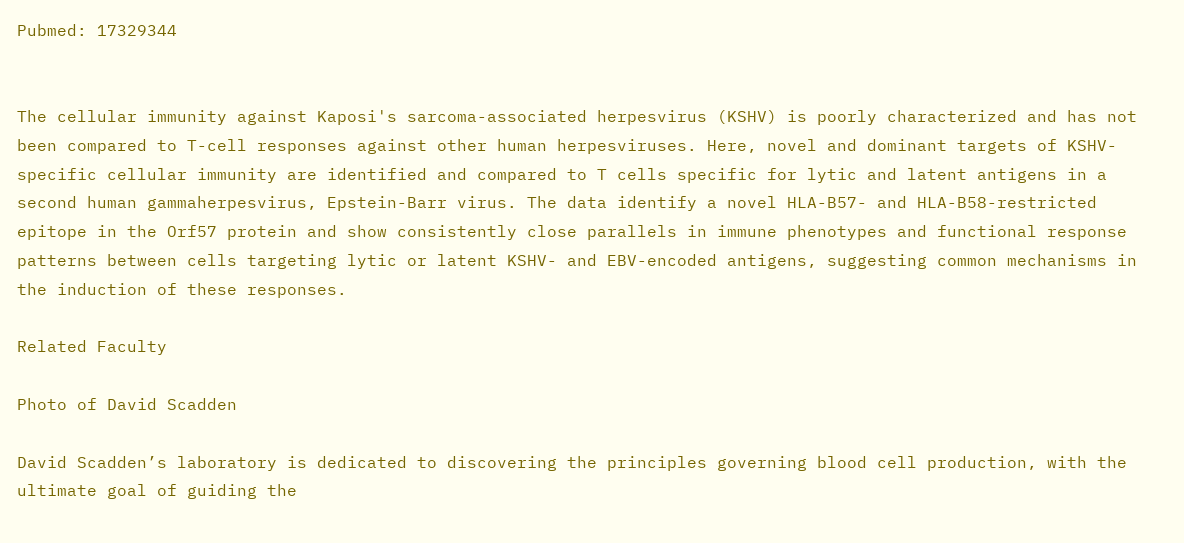Pubmed: 17329344


The cellular immunity against Kaposi's sarcoma-associated herpesvirus (KSHV) is poorly characterized and has not been compared to T-cell responses against other human herpesviruses. Here, novel and dominant targets of KSHV-specific cellular immunity are identified and compared to T cells specific for lytic and latent antigens in a second human gammaherpesvirus, Epstein-Barr virus. The data identify a novel HLA-B57- and HLA-B58-restricted epitope in the Orf57 protein and show consistently close parallels in immune phenotypes and functional response patterns between cells targeting lytic or latent KSHV- and EBV-encoded antigens, suggesting common mechanisms in the induction of these responses.

Related Faculty

Photo of David Scadden

David Scadden’s laboratory is dedicated to discovering the principles governing blood cell production, with the ultimate goal of guiding the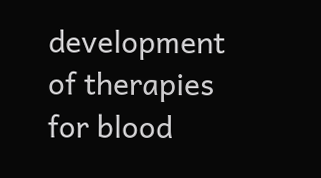development of therapies for blood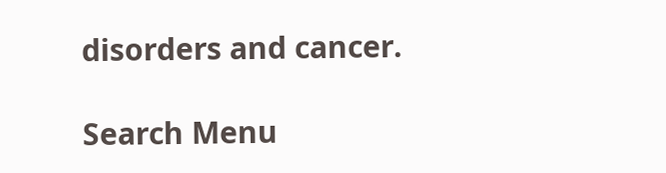disorders and cancer.

Search Menu